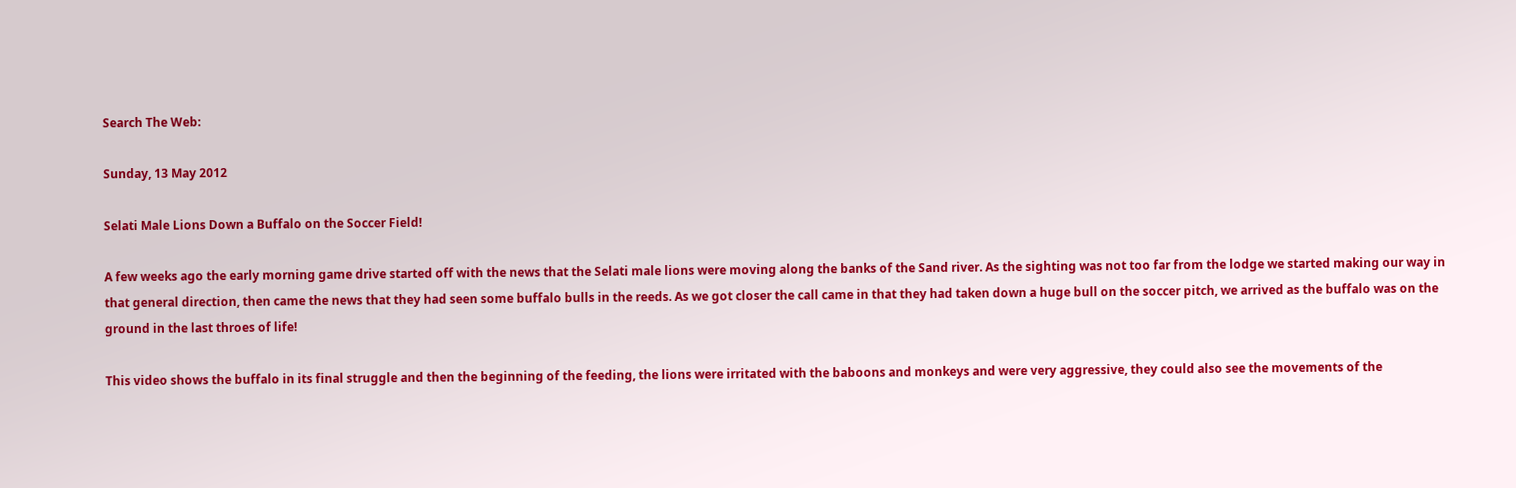Search The Web:

Sunday, 13 May 2012

Selati Male Lions Down a Buffalo on the Soccer Field!

A few weeks ago the early morning game drive started off with the news that the Selati male lions were moving along the banks of the Sand river. As the sighting was not too far from the lodge we started making our way in that general direction, then came the news that they had seen some buffalo bulls in the reeds. As we got closer the call came in that they had taken down a huge bull on the soccer pitch, we arrived as the buffalo was on the ground in the last throes of life!

This video shows the buffalo in its final struggle and then the beginning of the feeding, the lions were irritated with the baboons and monkeys and were very aggressive, they could also see the movements of the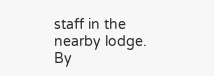staff in the nearby lodge. By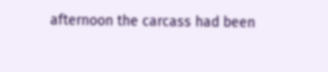afternoon the carcass had been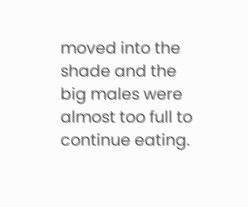moved into the shade and the big males were almost too full to continue eating.